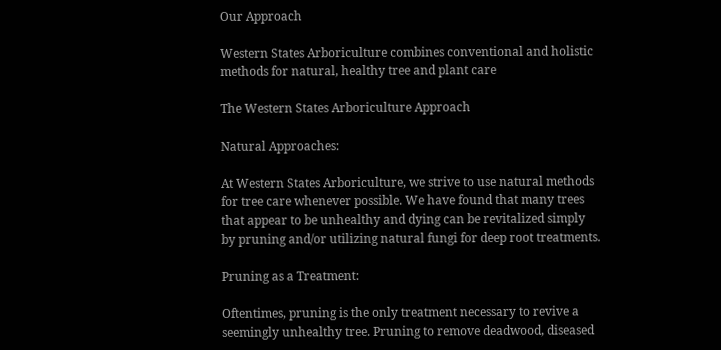Our Approach

Western States Arboriculture combines conventional and holistic methods for natural, healthy tree and plant care

The Western States Arboriculture Approach

Natural Approaches:

At Western States Arboriculture, we strive to use natural methods for tree care whenever possible. We have found that many trees that appear to be unhealthy and dying can be revitalized simply by pruning and/or utilizing natural fungi for deep root treatments.

Pruning as a Treatment:

Oftentimes, pruning is the only treatment necessary to revive a seemingly unhealthy tree. Pruning to remove deadwood, diseased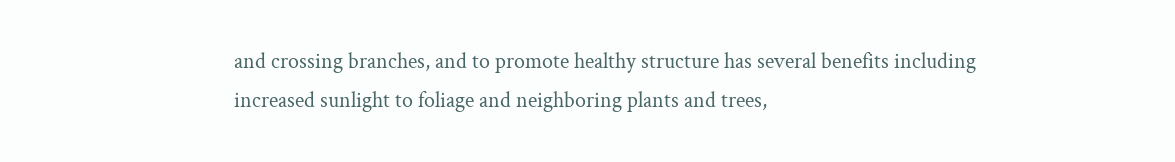and crossing branches, and to promote healthy structure has several benefits including increased sunlight to foliage and neighboring plants and trees,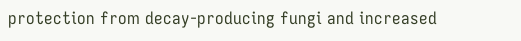protection from decay-producing fungi and increased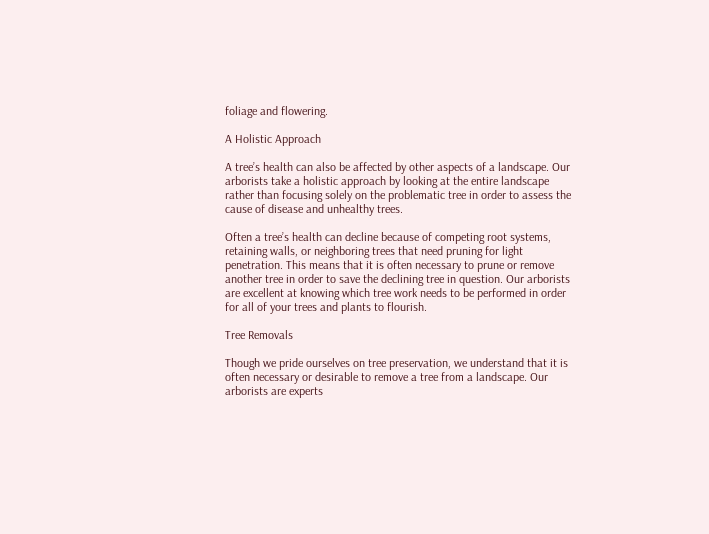foliage and flowering.

A Holistic Approach

A tree’s health can also be affected by other aspects of a landscape. Our arborists take a holistic approach by looking at the entire landscape rather than focusing solely on the problematic tree in order to assess the cause of disease and unhealthy trees.

Often a tree’s health can decline because of competing root systems, retaining walls, or neighboring trees that need pruning for light penetration. This means that it is often necessary to prune or remove another tree in order to save the declining tree in question. Our arborists are excellent at knowing which tree work needs to be performed in order for all of your trees and plants to flourish.

Tree Removals

Though we pride ourselves on tree preservation, we understand that it is often necessary or desirable to remove a tree from a landscape. Our arborists are experts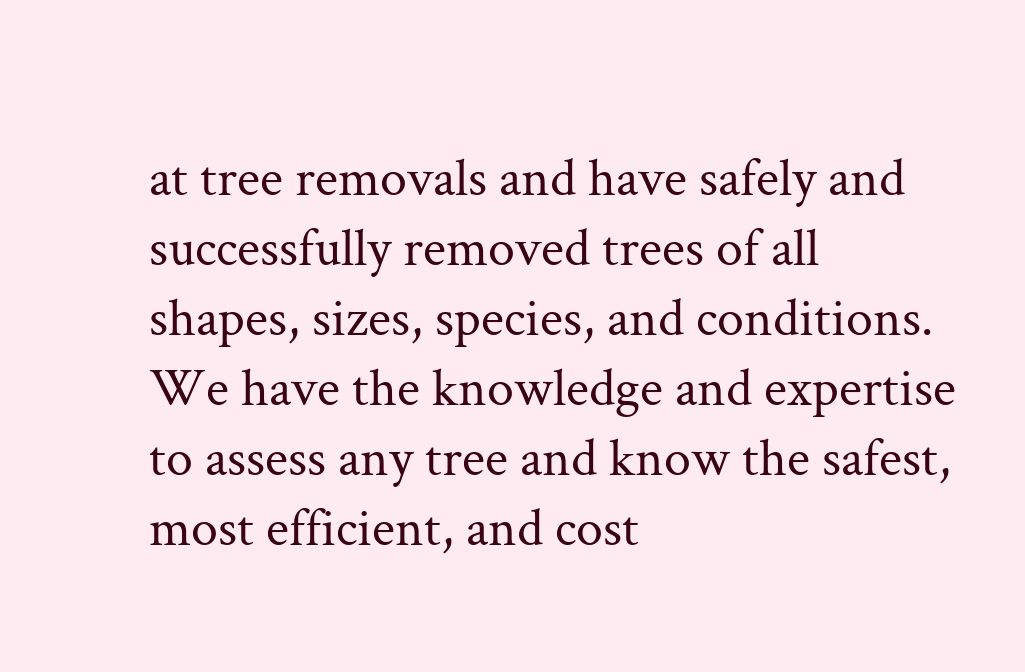at tree removals and have safely and successfully removed trees of all shapes, sizes, species, and conditions. We have the knowledge and expertise to assess any tree and know the safest, most efficient, and cost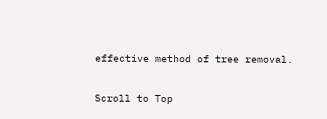effective method of tree removal.

Scroll to Top